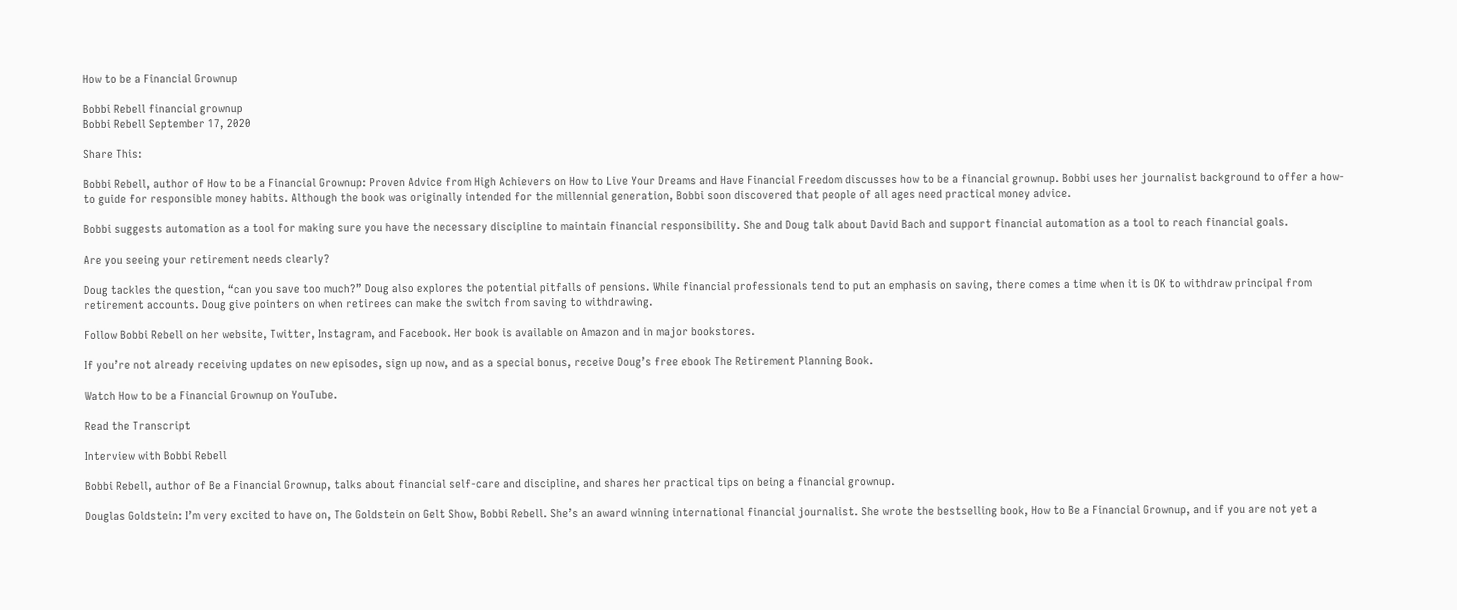How to be a Financial Grownup

Bobbi Rebell financial grownup
Bobbi Rebell September 17, 2020

Share This:

Bobbi Rebell, author of How to be a Financial Grownup: Proven Advice from High Achievers on How to Live Your Dreams and Have Financial Freedom discusses how to be a financial grownup. Bobbi uses her journalist background to offer a how-to guide for responsible money habits. Although the book was originally intended for the millennial generation, Bobbi soon discovered that people of all ages need practical money advice.

Bobbi suggests automation as a tool for making sure you have the necessary discipline to maintain financial responsibility. She and Doug talk about David Bach and support financial automation as a tool to reach financial goals.

Are you seeing your retirement needs clearly?

Doug tackles the question, “can you save too much?” Doug also explores the potential pitfalls of pensions. While financial professionals tend to put an emphasis on saving, there comes a time when it is OK to withdraw principal from retirement accounts. Doug give pointers on when retirees can make the switch from saving to withdrawing.

Follow Bobbi Rebell on her website, Twitter, Instagram, and Facebook. Her book is available on Amazon and in major bookstores.

If you’re not already receiving updates on new episodes, sign up now, and as a special bonus, receive Doug’s free ebook The Retirement Planning Book.

Watch How to be a Financial Grownup on YouTube.

Read the Transcript

Interview with Bobbi Rebell

Bobbi Rebell, author of Be a Financial Grownup, talks about financial self-care and discipline, and shares her practical tips on being a financial grownup.

Douglas Goldstein: I’m very excited to have on, The Goldstein on Gelt Show, Bobbi Rebell. She’s an award winning international financial journalist. She wrote the bestselling book, How to Be a Financial Grownup, and if you are not yet a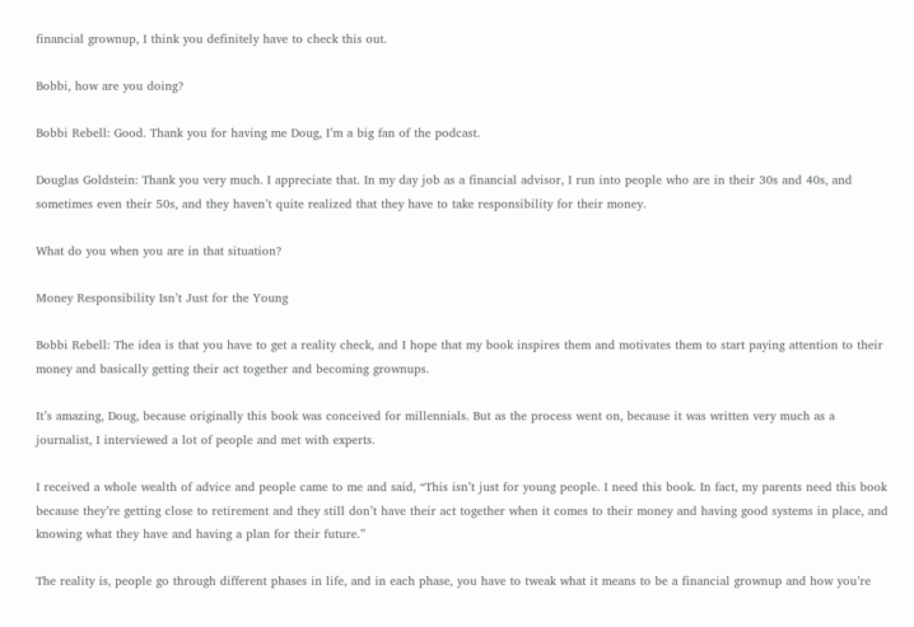financial grownup, I think you definitely have to check this out.

Bobbi, how are you doing?

Bobbi Rebell: Good. Thank you for having me Doug, I’m a big fan of the podcast.

Douglas Goldstein: Thank you very much. I appreciate that. In my day job as a financial advisor, I run into people who are in their 30s and 40s, and sometimes even their 50s, and they haven’t quite realized that they have to take responsibility for their money.

What do you when you are in that situation?

Money Responsibility Isn’t Just for the Young

Bobbi Rebell: The idea is that you have to get a reality check, and I hope that my book inspires them and motivates them to start paying attention to their money and basically getting their act together and becoming grownups.

It’s amazing, Doug, because originally this book was conceived for millennials. But as the process went on, because it was written very much as a journalist, I interviewed a lot of people and met with experts.

I received a whole wealth of advice and people came to me and said, “This isn’t just for young people. I need this book. In fact, my parents need this book because they’re getting close to retirement and they still don’t have their act together when it comes to their money and having good systems in place, and knowing what they have and having a plan for their future.”

The reality is, people go through different phases in life, and in each phase, you have to tweak what it means to be a financial grownup and how you’re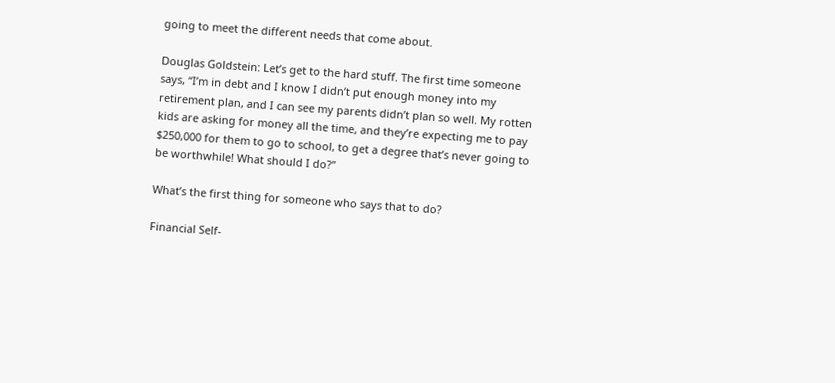going to meet the different needs that come about.

Douglas Goldstein: Let’s get to the hard stuff. The first time someone says, “I’m in debt and I know I didn’t put enough money into my retirement plan, and I can see my parents didn’t plan so well. My rotten kids are asking for money all the time, and they’re expecting me to pay $250,000 for them to go to school, to get a degree that’s never going to be worthwhile! What should I do?”

What’s the first thing for someone who says that to do?

Financial Self-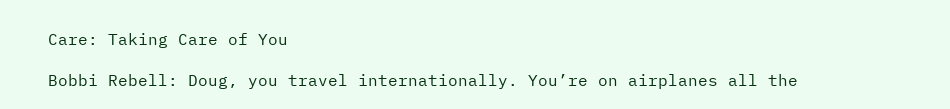Care: Taking Care of You

Bobbi Rebell: Doug, you travel internationally. You’re on airplanes all the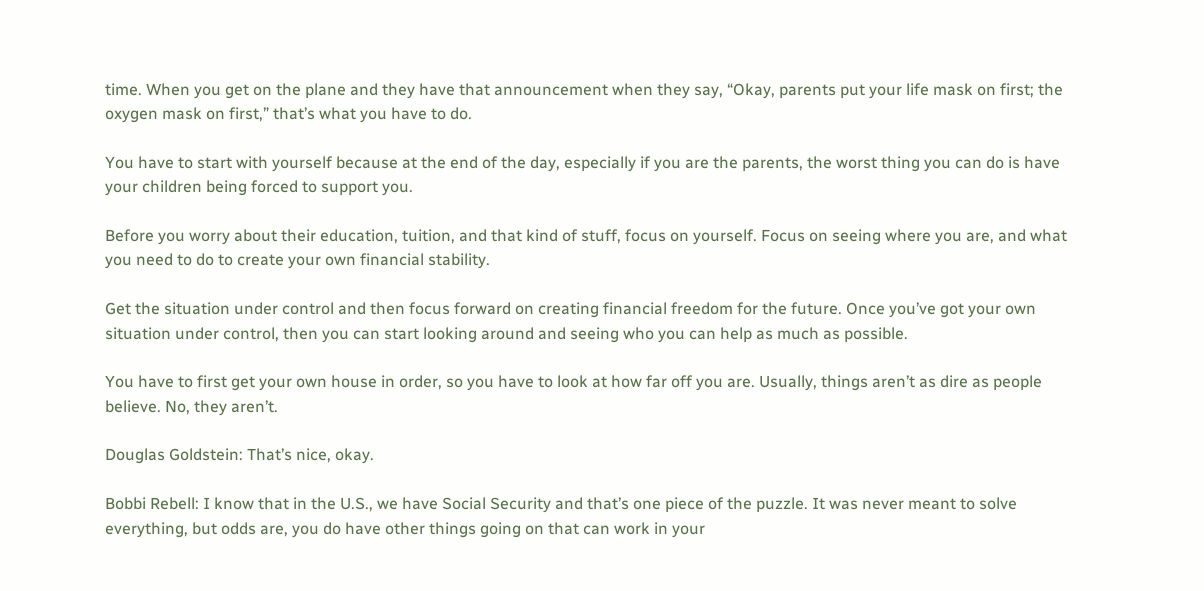time. When you get on the plane and they have that announcement when they say, “Okay, parents put your life mask on first; the oxygen mask on first,” that’s what you have to do.

You have to start with yourself because at the end of the day, especially if you are the parents, the worst thing you can do is have your children being forced to support you.

Before you worry about their education, tuition, and that kind of stuff, focus on yourself. Focus on seeing where you are, and what you need to do to create your own financial stability.

Get the situation under control and then focus forward on creating financial freedom for the future. Once you’ve got your own situation under control, then you can start looking around and seeing who you can help as much as possible.

You have to first get your own house in order, so you have to look at how far off you are. Usually, things aren’t as dire as people believe. No, they aren’t.

Douglas Goldstein: That’s nice, okay.

Bobbi Rebell: I know that in the U.S., we have Social Security and that’s one piece of the puzzle. It was never meant to solve everything, but odds are, you do have other things going on that can work in your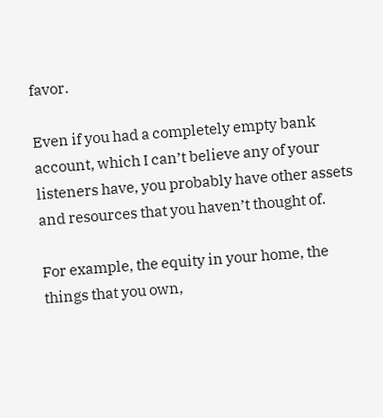favor.

Even if you had a completely empty bank account, which I can’t believe any of your listeners have, you probably have other assets and resources that you haven’t thought of.

For example, the equity in your home, the things that you own,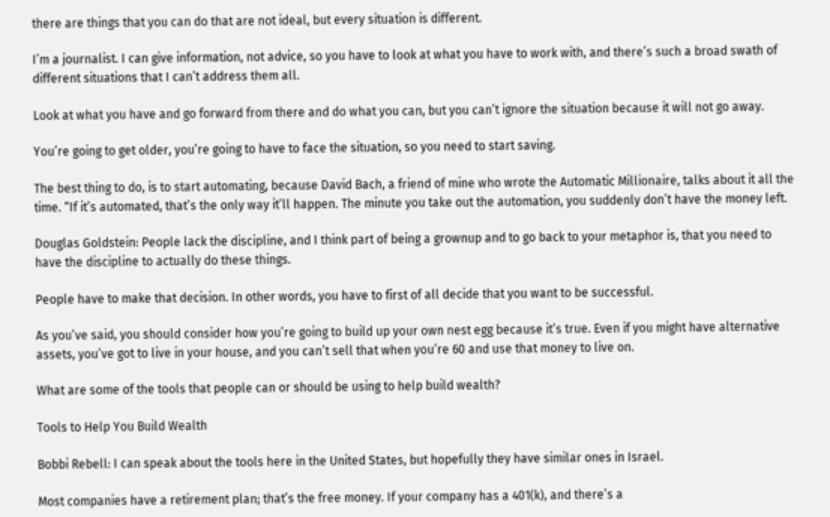there are things that you can do that are not ideal, but every situation is different.

I’m a journalist. I can give information, not advice, so you have to look at what you have to work with, and there’s such a broad swath of different situations that I can’t address them all.

Look at what you have and go forward from there and do what you can, but you can’t ignore the situation because it will not go away.

You’re going to get older, you’re going to have to face the situation, so you need to start saving.

The best thing to do, is to start automating, because David Bach, a friend of mine who wrote the Automatic Millionaire, talks about it all the time. “If it’s automated, that’s the only way it’ll happen. The minute you take out the automation, you suddenly don’t have the money left.

Douglas Goldstein: People lack the discipline, and I think part of being a grownup and to go back to your metaphor is, that you need to have the discipline to actually do these things.

People have to make that decision. In other words, you have to first of all decide that you want to be successful.

As you’ve said, you should consider how you’re going to build up your own nest egg because it’s true. Even if you might have alternative assets, you’ve got to live in your house, and you can’t sell that when you’re 60 and use that money to live on.

What are some of the tools that people can or should be using to help build wealth?

Tools to Help You Build Wealth

Bobbi Rebell: I can speak about the tools here in the United States, but hopefully they have similar ones in Israel.

Most companies have a retirement plan; that’s the free money. If your company has a 401(k), and there’s a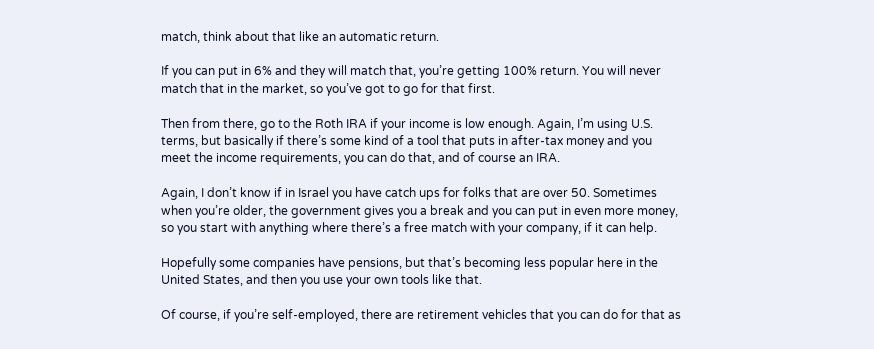match, think about that like an automatic return.

If you can put in 6% and they will match that, you’re getting 100% return. You will never match that in the market, so you’ve got to go for that first.

Then from there, go to the Roth IRA if your income is low enough. Again, I’m using U.S. terms, but basically if there’s some kind of a tool that puts in after-tax money and you meet the income requirements, you can do that, and of course an IRA.

Again, I don’t know if in Israel you have catch ups for folks that are over 50. Sometimes when you’re older, the government gives you a break and you can put in even more money, so you start with anything where there’s a free match with your company, if it can help.

Hopefully some companies have pensions, but that’s becoming less popular here in the United States, and then you use your own tools like that.

Of course, if you’re self-employed, there are retirement vehicles that you can do for that as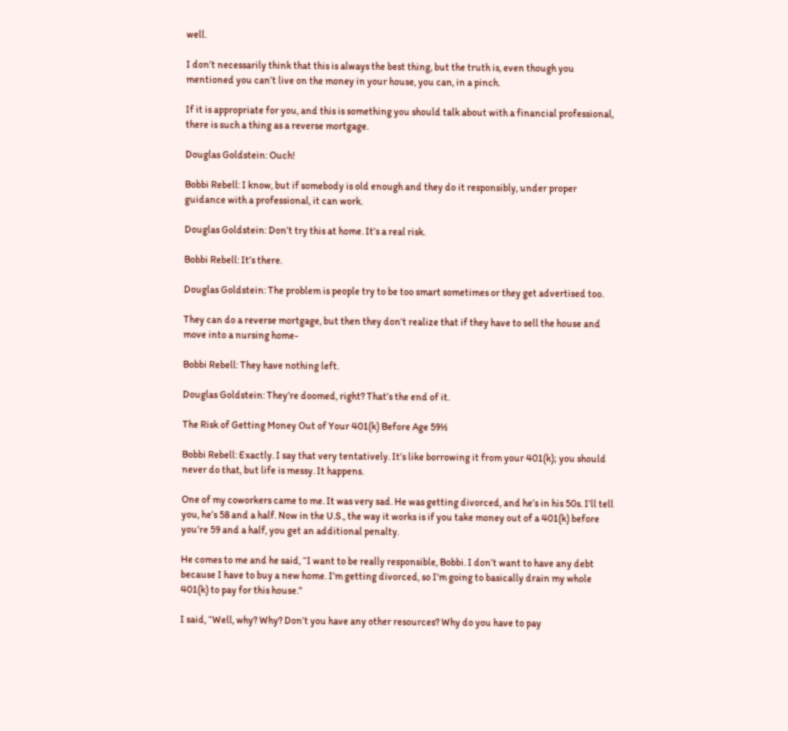well.

I don’t necessarily think that this is always the best thing, but the truth is, even though you mentioned you can’t live on the money in your house, you can, in a pinch.

If it is appropriate for you, and this is something you should talk about with a financial professional, there is such a thing as a reverse mortgage.

Douglas Goldstein: Ouch!

Bobbi Rebell: I know, but if somebody is old enough and they do it responsibly, under proper guidance with a professional, it can work.

Douglas Goldstein: Don’t try this at home. It’s a real risk.

Bobbi Rebell: It’s there.

Douglas Goldstein: The problem is people try to be too smart sometimes or they get advertised too.

They can do a reverse mortgage, but then they don’t realize that if they have to sell the house and move into a nursing home-

Bobbi Rebell: They have nothing left.

Douglas Goldstein: They’re doomed, right? That’s the end of it.

The Risk of Getting Money Out of Your 401(k) Before Age 59½

Bobbi Rebell: Exactly. I say that very tentatively. It’s like borrowing it from your 401(k); you should never do that, but life is messy. It happens.

One of my coworkers came to me. It was very sad. He was getting divorced, and he’s in his 50s. I’ll tell you, he’s 58 and a half. Now in the U.S., the way it works is if you take money out of a 401(k) before you’re 59 and a half, you get an additional penalty.

He comes to me and he said, “I want to be really responsible, Bobbi. I don’t want to have any debt because I have to buy a new home. I’m getting divorced, so I’m going to basically drain my whole 401(k) to pay for this house.”

I said, “Well, why? Why? Don’t you have any other resources? Why do you have to pay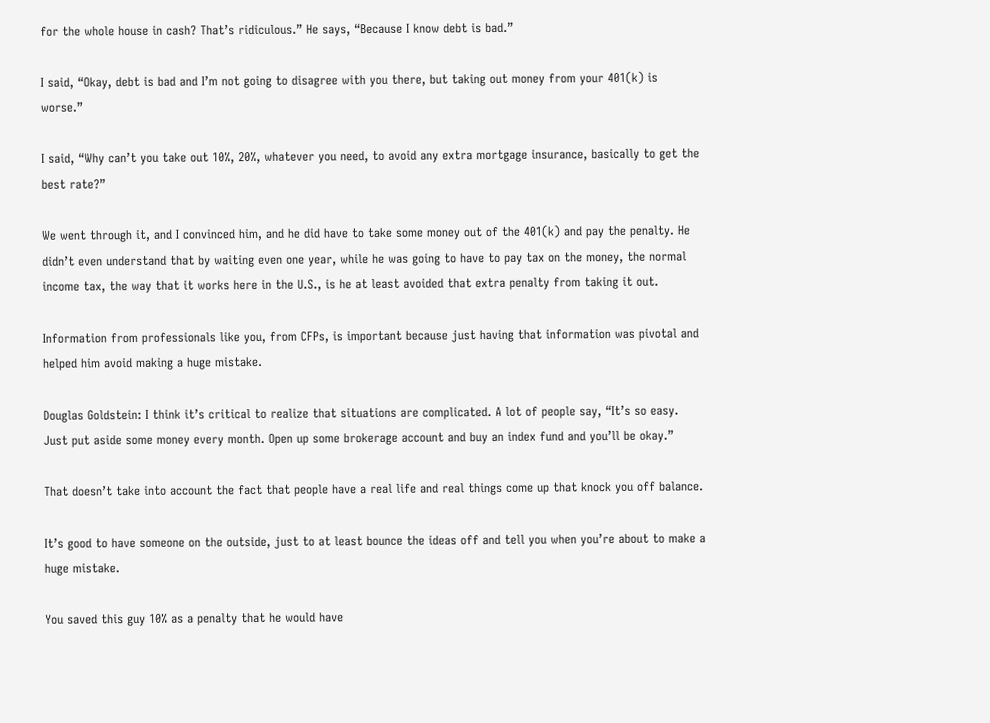for the whole house in cash? That’s ridiculous.” He says, “Because I know debt is bad.”

I said, “Okay, debt is bad and I’m not going to disagree with you there, but taking out money from your 401(k) is worse.”

I said, “Why can’t you take out 10%, 20%, whatever you need, to avoid any extra mortgage insurance, basically to get the best rate?”

We went through it, and I convinced him, and he did have to take some money out of the 401(k) and pay the penalty. He didn’t even understand that by waiting even one year, while he was going to have to pay tax on the money, the normal income tax, the way that it works here in the U.S., is he at least avoided that extra penalty from taking it out.

Information from professionals like you, from CFPs, is important because just having that information was pivotal and helped him avoid making a huge mistake.

Douglas Goldstein: I think it’s critical to realize that situations are complicated. A lot of people say, “It’s so easy. Just put aside some money every month. Open up some brokerage account and buy an index fund and you’ll be okay.”

That doesn’t take into account the fact that people have a real life and real things come up that knock you off balance.

It’s good to have someone on the outside, just to at least bounce the ideas off and tell you when you’re about to make a huge mistake.

You saved this guy 10% as a penalty that he would have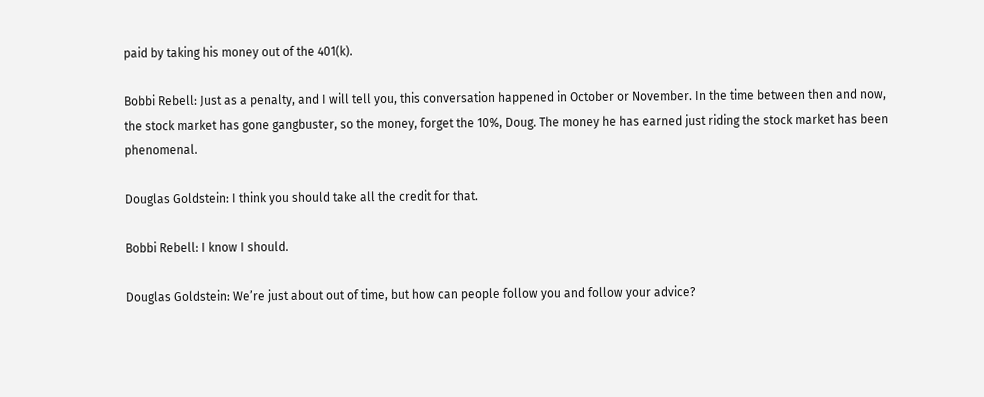paid by taking his money out of the 401(k).

Bobbi Rebell: Just as a penalty, and I will tell you, this conversation happened in October or November. In the time between then and now, the stock market has gone gangbuster, so the money, forget the 10%, Doug. The money he has earned just riding the stock market has been phenomenal.

Douglas Goldstein: I think you should take all the credit for that.

Bobbi Rebell: I know I should.

Douglas Goldstein: We’re just about out of time, but how can people follow you and follow your advice?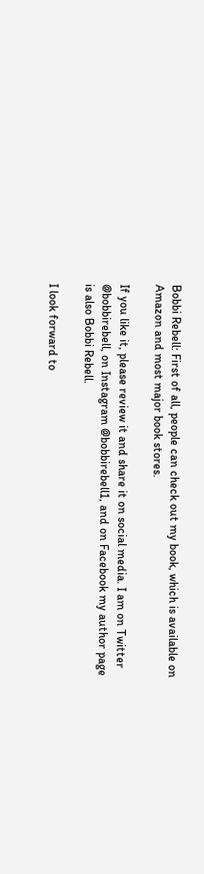Bobbi Rebell: First of all, people can check out my book, which is available on Amazon and most major book stores.

If you like it, please review it and share it on social media. I am on Twitter @bobbirebell, on Instagram @bobbirebell1, and on Facebook my author page is also Bobbi Rebell.

I look forward to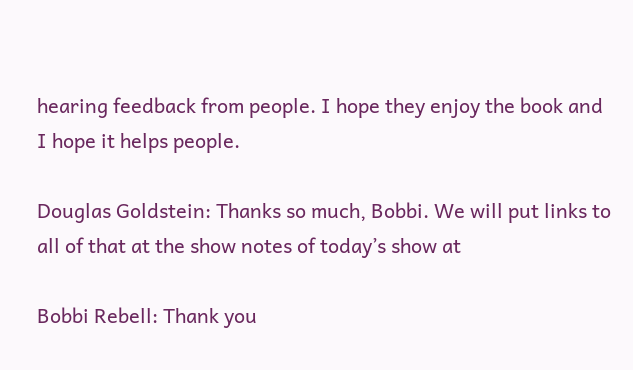hearing feedback from people. I hope they enjoy the book and I hope it helps people.

Douglas Goldstein: Thanks so much, Bobbi. We will put links to all of that at the show notes of today’s show at

Bobbi Rebell: Thank you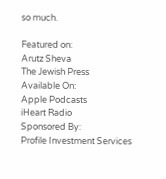so much.

Featured on:
Arutz Sheva
The Jewish Press
Available On:
Apple Podcasts
iHeart Radio
Sponsored By:
Profile Investment Services